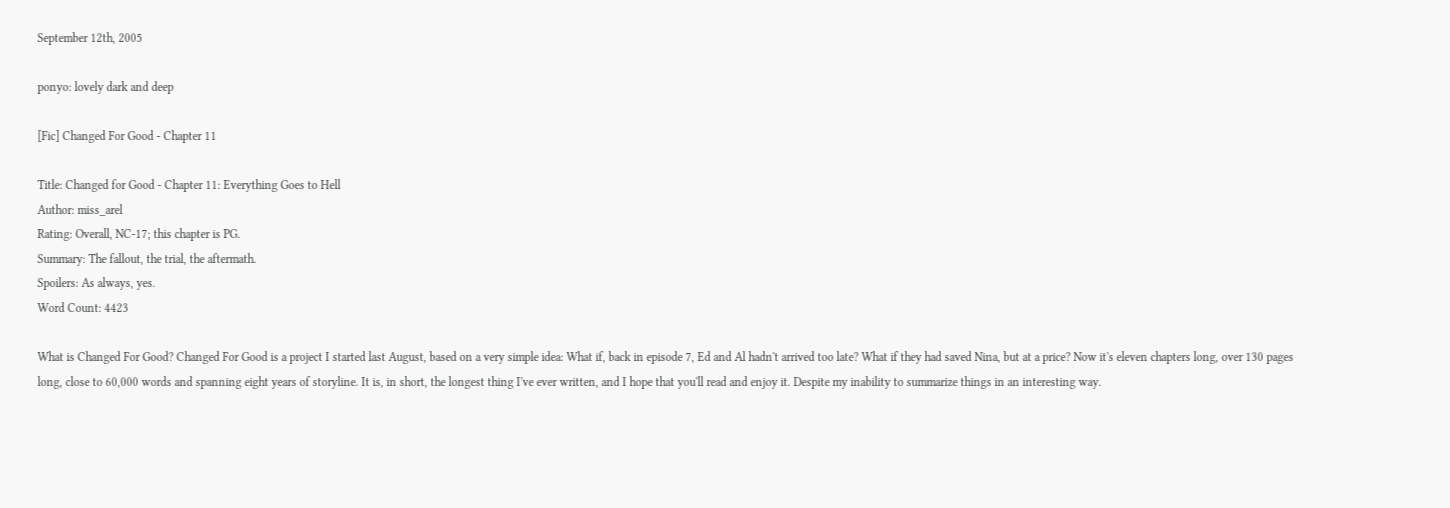September 12th, 2005

ponyo: lovely dark and deep

[Fic] Changed For Good - Chapter 11

Title: Changed for Good - Chapter 11: Everything Goes to Hell
Author: miss_arel
Rating: Overall, NC-17; this chapter is PG.
Summary: The fallout, the trial, the aftermath.
Spoilers: As always, yes.
Word Count: 4423

What is Changed For Good? Changed For Good is a project I started last August, based on a very simple idea: What if, back in episode 7, Ed and Al hadn't arrived too late? What if they had saved Nina, but at a price? Now it's eleven chapters long, over 130 pages long, close to 60,000 words and spanning eight years of storyline. It is, in short, the longest thing I've ever written, and I hope that you'll read and enjoy it. Despite my inability to summarize things in an interesting way.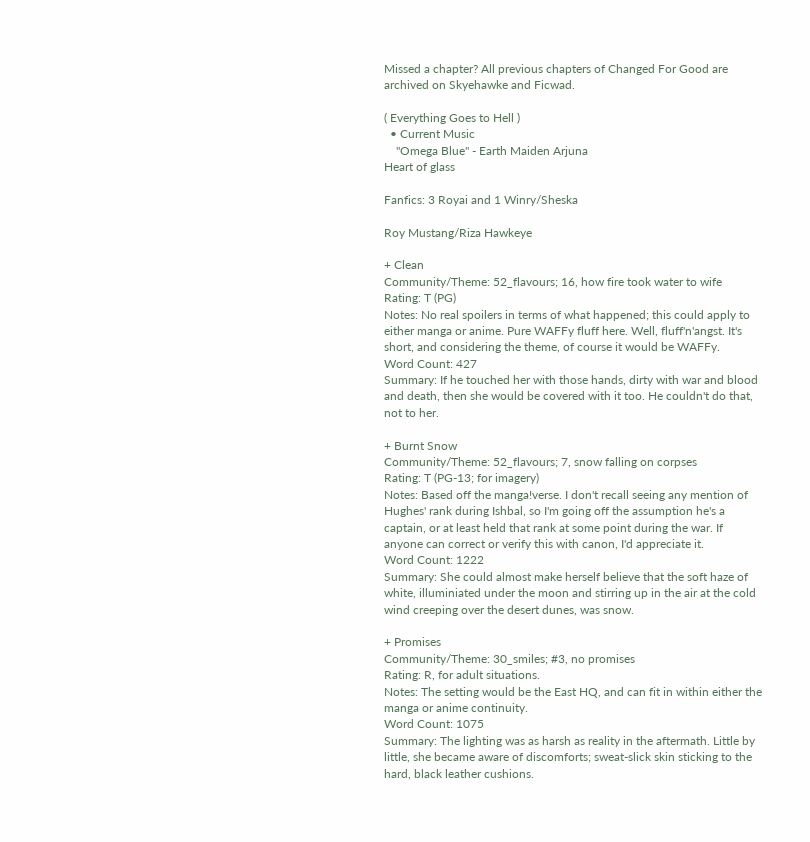Missed a chapter? All previous chapters of Changed For Good are archived on Skyehawke and Ficwad.

( Everything Goes to Hell )
  • Current Music
    "Omega Blue" - Earth Maiden Arjuna
Heart of glass

Fanfics: 3 Royai and 1 Winry/Sheska

Roy Mustang/Riza Hawkeye

+ Clean
Community/Theme: 52_flavours; 16, how fire took water to wife
Rating: T (PG)
Notes: No real spoilers in terms of what happened; this could apply to either manga or anime. Pure WAFFy fluff here. Well, fluff'n'angst. It's short, and considering the theme, of course it would be WAFFy.
Word Count: 427
Summary: If he touched her with those hands, dirty with war and blood and death, then she would be covered with it too. He couldn't do that, not to her.

+ Burnt Snow
Community/Theme: 52_flavours; 7, snow falling on corpses
Rating: T (PG-13; for imagery)
Notes: Based off the manga!verse. I don't recall seeing any mention of Hughes' rank during Ishbal, so I'm going off the assumption he's a captain, or at least held that rank at some point during the war. If anyone can correct or verify this with canon, I'd appreciate it.
Word Count: 1222
Summary: She could almost make herself believe that the soft haze of white, illuminiated under the moon and stirring up in the air at the cold wind creeping over the desert dunes, was snow.

+ Promises
Community/Theme: 30_smiles; #3, no promises
Rating: R, for adult situations.
Notes: The setting would be the East HQ, and can fit in within either the manga or anime continuity.
Word Count: 1075
Summary: The lighting was as harsh as reality in the aftermath. Little by little, she became aware of discomforts; sweat-slick skin sticking to the hard, black leather cushions.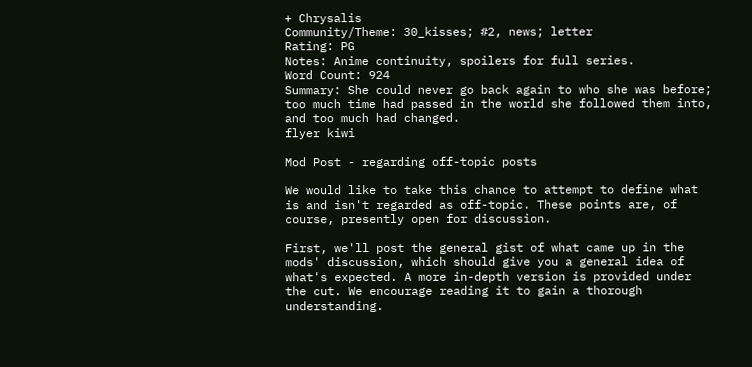+ Chrysalis
Community/Theme: 30_kisses; #2, news; letter
Rating: PG
Notes: Anime continuity, spoilers for full series.
Word Count: 924
Summary: She could never go back again to who she was before; too much time had passed in the world she followed them into, and too much had changed.
flyer kiwi

Mod Post - regarding off-topic posts

We would like to take this chance to attempt to define what is and isn't regarded as off-topic. These points are, of course, presently open for discussion.

First, we'll post the general gist of what came up in the mods' discussion, which should give you a general idea of what's expected. A more in-depth version is provided under the cut. We encourage reading it to gain a thorough understanding.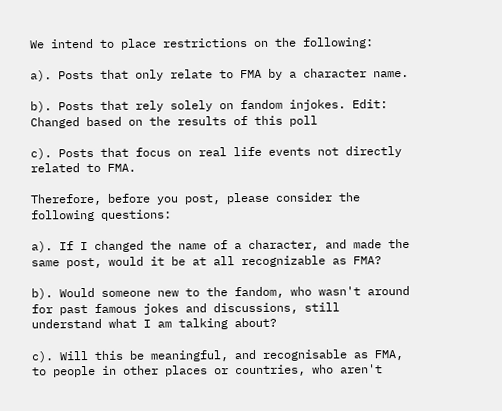We intend to place restrictions on the following:

a). Posts that only relate to FMA by a character name.

b). Posts that rely solely on fandom injokes. Edit: Changed based on the results of this poll

c). Posts that focus on real life events not directly related to FMA.

Therefore, before you post, please consider the following questions:

a). If I changed the name of a character, and made the same post, would it be at all recognizable as FMA?

b). Would someone new to the fandom, who wasn't around for past famous jokes and discussions, still understand what I am talking about?

c). Will this be meaningful, and recognisable as FMA, to people in other places or countries, who aren't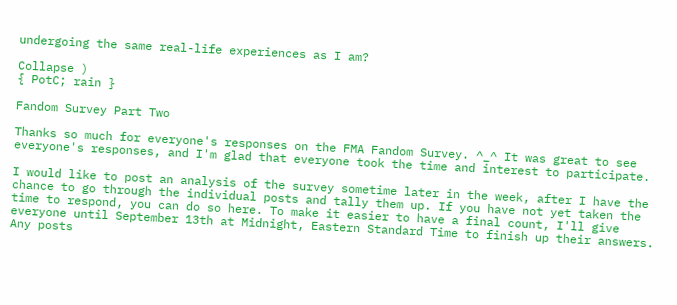undergoing the same real-life experiences as I am?

Collapse )
{ PotC; rain }

Fandom Survey Part Two

Thanks so much for everyone's responses on the FMA Fandom Survey. ^_^ It was great to see everyone's responses, and I'm glad that everyone took the time and interest to participate.

I would like to post an analysis of the survey sometime later in the week, after I have the chance to go through the individual posts and tally them up. If you have not yet taken the time to respond, you can do so here. To make it easier to have a final count, I'll give everyone until September 13th at Midnight, Eastern Standard Time to finish up their answers. Any posts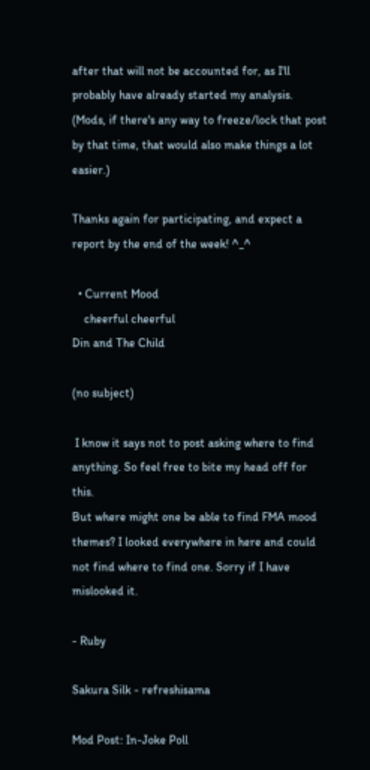after that will not be accounted for, as I'll probably have already started my analysis. (Mods, if there's any way to freeze/lock that post by that time, that would also make things a lot easier.)

Thanks again for participating, and expect a report by the end of the week! ^_^

  • Current Mood
    cheerful cheerful
Din and The Child

(no subject)

 I know it says not to post asking where to find anything. So feel free to bite my head off for this.
But where might one be able to find FMA mood themes? I looked everywhere in here and could not find where to find one. Sorry if I have mislooked it.

- Ruby

Sakura Silk - refreshisama

Mod Post: In-Joke Poll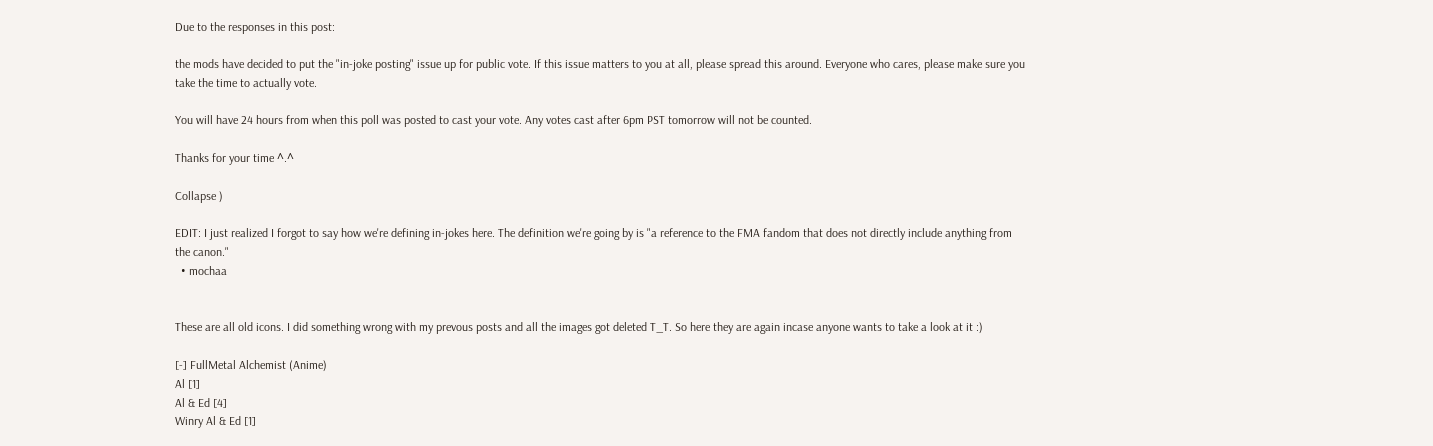Due to the responses in this post:

the mods have decided to put the "in-joke posting" issue up for public vote. If this issue matters to you at all, please spread this around. Everyone who cares, please make sure you take the time to actually vote.

You will have 24 hours from when this poll was posted to cast your vote. Any votes cast after 6pm PST tomorrow will not be counted.

Thanks for your time ^.^

Collapse )

EDIT: I just realized I forgot to say how we're defining in-jokes here. The definition we're going by is "a reference to the FMA fandom that does not directly include anything from the canon."
  • mochaa


These are all old icons. I did something wrong with my prevous posts and all the images got deleted T_T. So here they are again incase anyone wants to take a look at it :)

[-] FullMetal Alchemist (Anime)
Al [1]
Al & Ed [4]
Winry Al & Ed [1]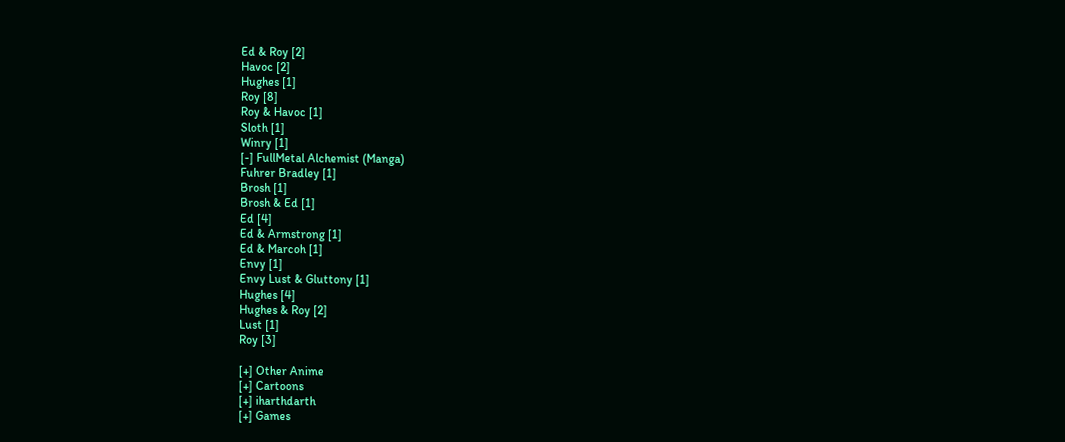Ed & Roy [2]
Havoc [2]
Hughes [1]
Roy [8]
Roy & Havoc [1]
Sloth [1]
Winry [1]
[-] FullMetal Alchemist (Manga)
Fuhrer Bradley [1]
Brosh [1]
Brosh & Ed [1]
Ed [4]
Ed & Armstrong [1]
Ed & Marcoh [1]
Envy [1]
Envy Lust & Gluttony [1]
Hughes [4]
Hughes & Roy [2]
Lust [1]
Roy [3]

[+] Other Anime
[+] Cartoons
[+] iharthdarth
[+] Games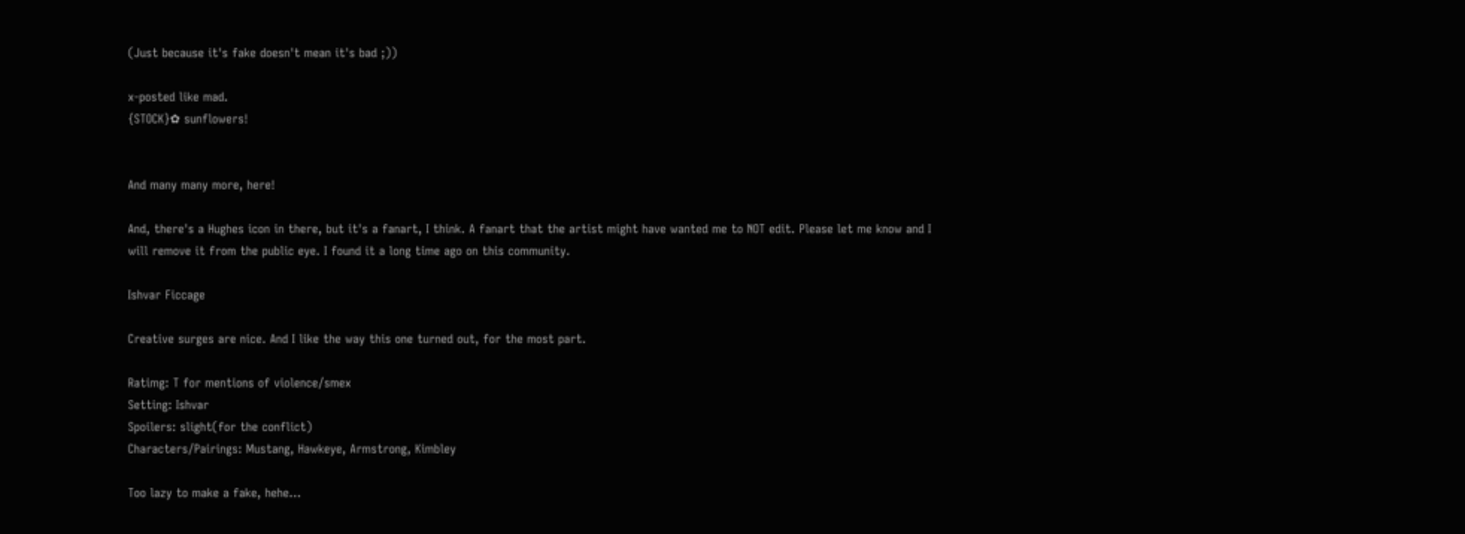(Just because it's fake doesn't mean it's bad ;))

x-posted like mad.
{STOCK}✿ sunflowers!


And many many more, here!

And, there's a Hughes icon in there, but it's a fanart, I think. A fanart that the artist might have wanted me to NOT edit. Please let me know and I will remove it from the public eye. I found it a long time ago on this community.

Ishvar Ficcage

Creative surges are nice. And I like the way this one turned out, for the most part.

Ratimg: T for mentions of violence/smex
Setting: Ishvar
Spoilers: slight(for the conflict)
Characters/Pairings: Mustang, Hawkeye, Armstrong, Kimbley

Too lazy to make a fake, hehe...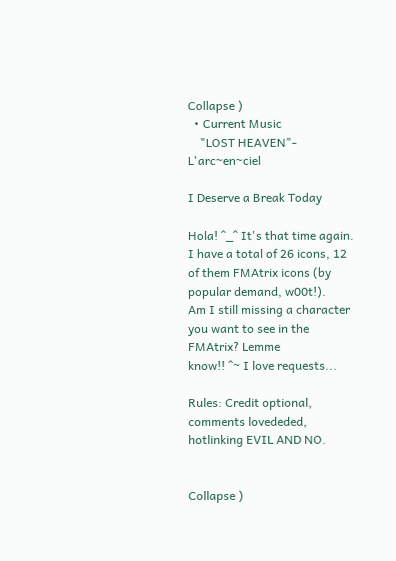Collapse )
  • Current Music
    "LOST HEAVEN"- L'arc~en~ciel

I Deserve a Break Today

Hola! ^_^ It's that time again. I have a total of 26 icons, 12 of them FMAtrix icons (by popular demand, w00t!).
Am I still missing a character you want to see in the FMAtrix? Lemme
know!! ^~ I love requests...

Rules: Credit optional, comments lovededed, hotlinking EVIL AND NO.


Collapse )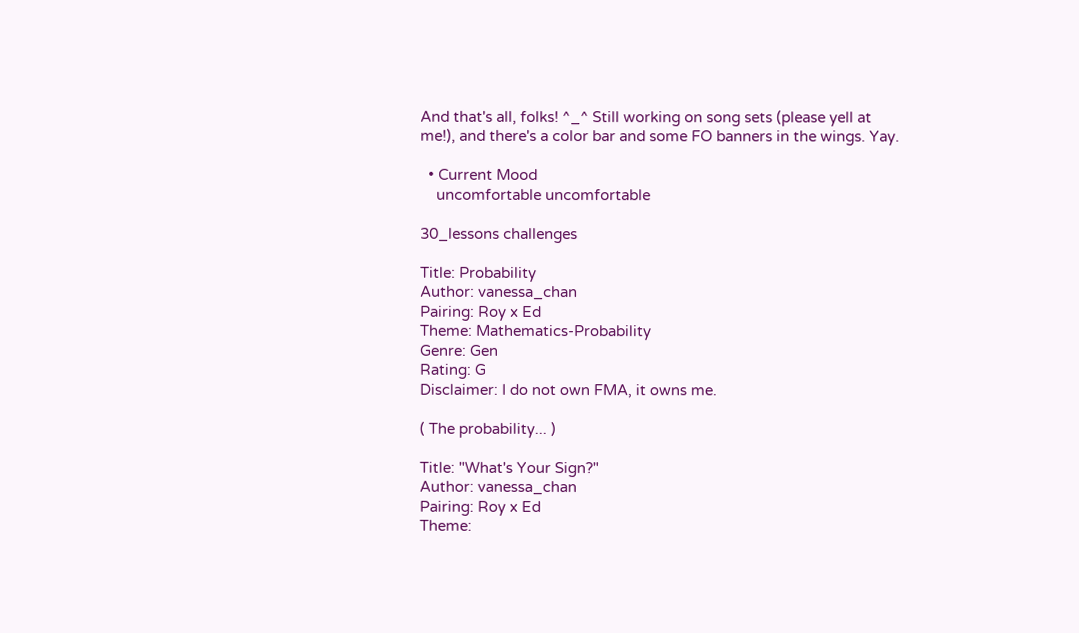And that's all, folks! ^_^ Still working on song sets (please yell at
me!), and there's a color bar and some FO banners in the wings. Yay.

  • Current Mood
    uncomfortable uncomfortable

30_lessons challenges

Title: Probability
Author: vanessa_chan
Pairing: Roy x Ed
Theme: Mathematics-Probability
Genre: Gen
Rating: G
Disclaimer: I do not own FMA, it owns me.

( The probability... )

Title: "What's Your Sign?"
Author: vanessa_chan
Pairing: Roy x Ed
Theme: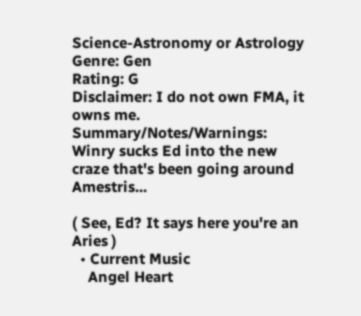Science-Astronomy or Astrology
Genre: Gen
Rating: G
Disclaimer: I do not own FMA, it owns me.
Summary/Notes/Warnings: Winry sucks Ed into the new craze that's been going around Amestris...

( See, Ed? It says here you're an Aries )
  • Current Music
    Angel Heart